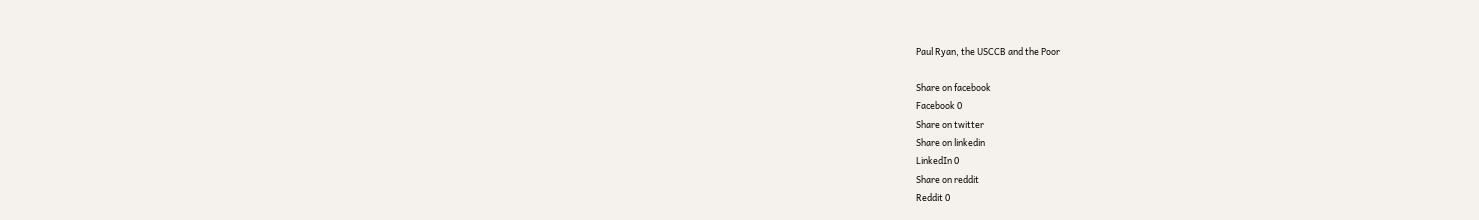Paul Ryan, the USCCB and the Poor

Share on facebook
Facebook 0
Share on twitter
Share on linkedin
LinkedIn 0
Share on reddit
Reddit 0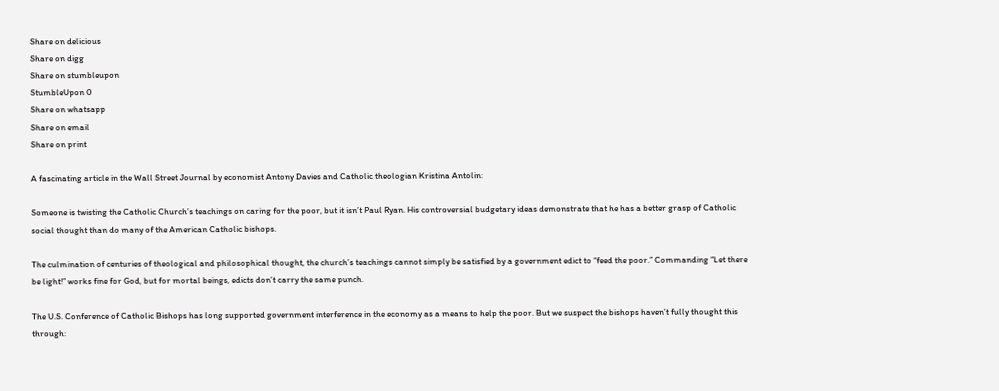Share on delicious
Share on digg
Share on stumbleupon
StumbleUpon 0
Share on whatsapp
Share on email
Share on print

A fascinating article in the Wall Street Journal by economist Antony Davies and Catholic theologian Kristina Antolin:

Someone is twisting the Catholic Church’s teachings on caring for the poor, but it isn’t Paul Ryan. His controversial budgetary ideas demonstrate that he has a better grasp of Catholic social thought than do many of the American Catholic bishops.

The culmination of centuries of theological and philosophical thought, the church’s teachings cannot simply be satisfied by a government edict to “feed the poor.” Commanding “Let there be light!” works fine for God, but for mortal beings, edicts don’t carry the same punch.

The U.S. Conference of Catholic Bishops has long supported government interference in the economy as a means to help the poor. But we suspect the bishops haven’t fully thought this through: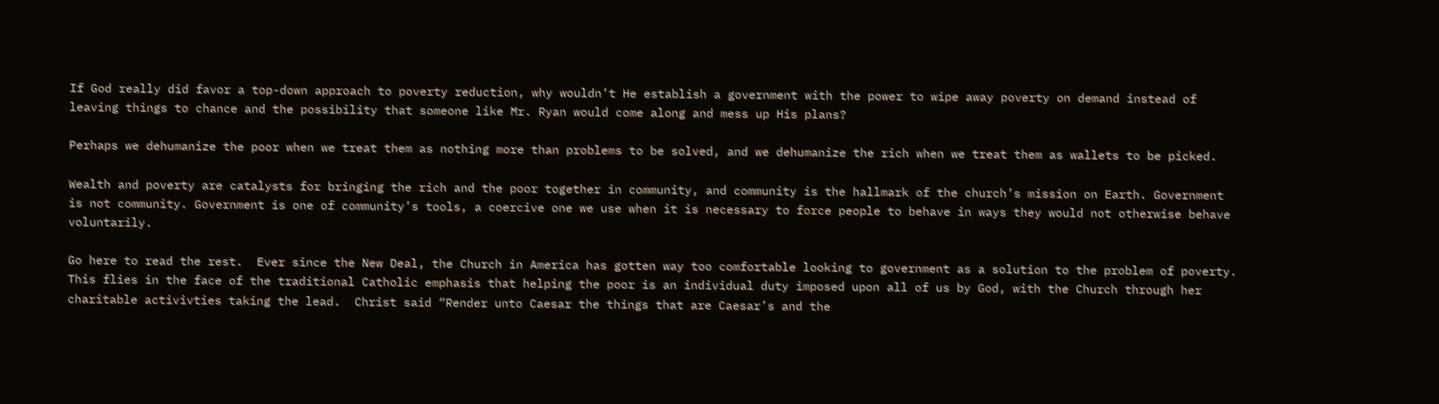If God really did favor a top-down approach to poverty reduction, why wouldn’t He establish a government with the power to wipe away poverty on demand instead of leaving things to chance and the possibility that someone like Mr. Ryan would come along and mess up His plans?

Perhaps we dehumanize the poor when we treat them as nothing more than problems to be solved, and we dehumanize the rich when we treat them as wallets to be picked.

Wealth and poverty are catalysts for bringing the rich and the poor together in community, and community is the hallmark of the church’s mission on Earth. Government is not community. Government is one of community’s tools, a coercive one we use when it is necessary to force people to behave in ways they would not otherwise behave voluntarily.

Go here to read the rest.  Ever since the New Deal, the Church in America has gotten way too comfortable looking to government as a solution to the problem of poverty.  This flies in the face of the traditional Catholic emphasis that helping the poor is an individual duty imposed upon all of us by God, with the Church through her charitable activivties taking the lead.  Christ said “Render unto Caesar the things that are Caesar’s and the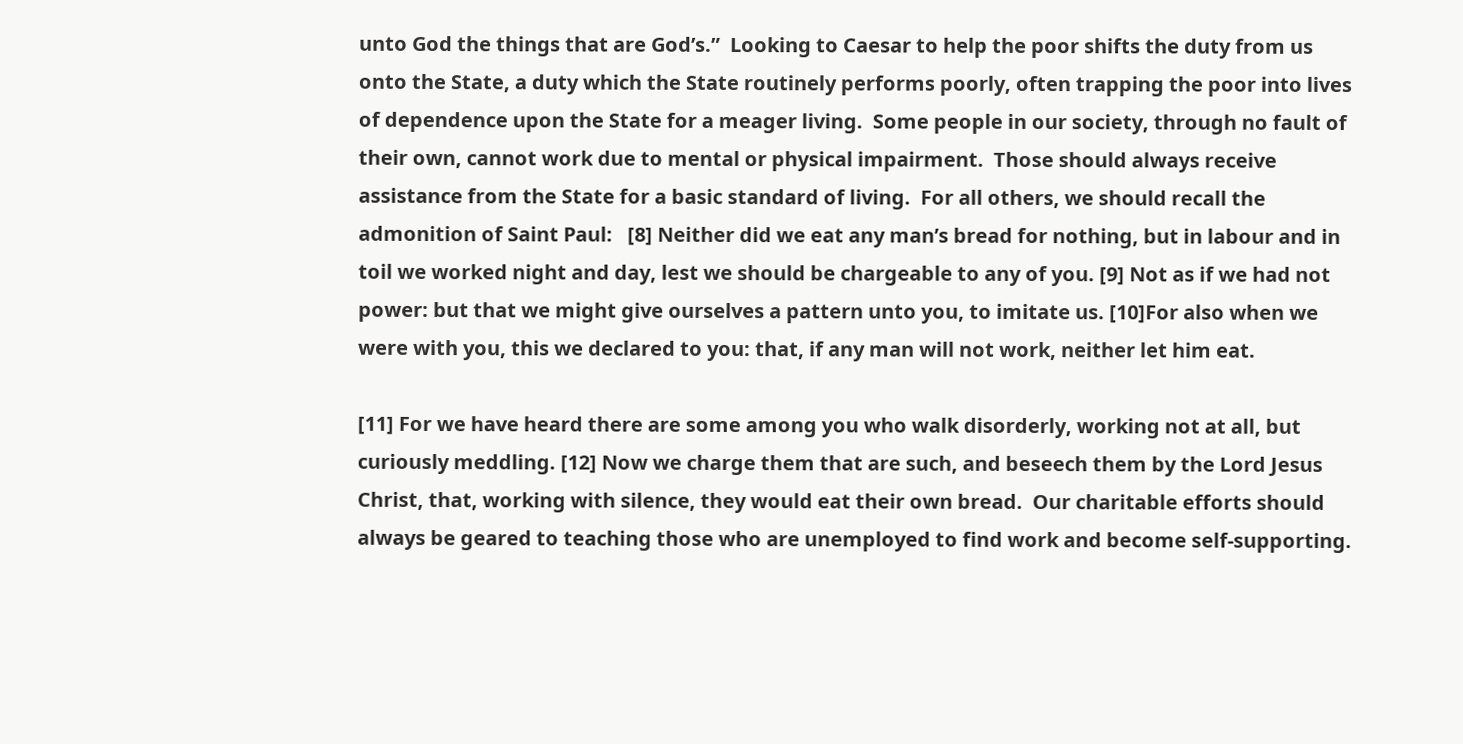unto God the things that are God’s.”  Looking to Caesar to help the poor shifts the duty from us onto the State, a duty which the State routinely performs poorly, often trapping the poor into lives of dependence upon the State for a meager living.  Some people in our society, through no fault of their own, cannot work due to mental or physical impairment.  Those should always receive assistance from the State for a basic standard of living.  For all others, we should recall the admonition of Saint Paul:   [8] Neither did we eat any man’s bread for nothing, but in labour and in toil we worked night and day, lest we should be chargeable to any of you. [9] Not as if we had not power: but that we might give ourselves a pattern unto you, to imitate us. [10]For also when we were with you, this we declared to you: that, if any man will not work, neither let him eat.

[11] For we have heard there are some among you who walk disorderly, working not at all, but curiously meddling. [12] Now we charge them that are such, and beseech them by the Lord Jesus Christ, that, working with silence, they would eat their own bread.  Our charitable efforts should always be geared to teaching those who are unemployed to find work and become self-supporting.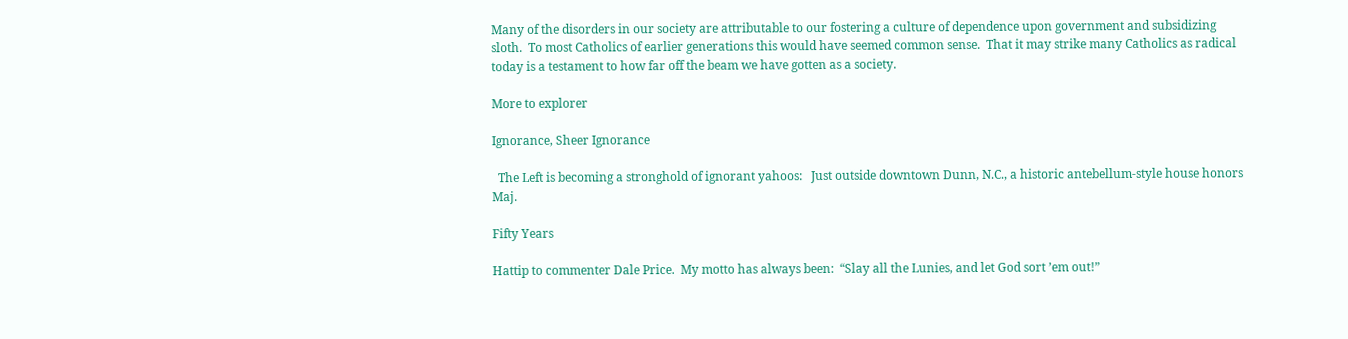Many of the disorders in our society are attributable to our fostering a culture of dependence upon government and subsidizing sloth.  To most Catholics of earlier generations this would have seemed common sense.  That it may strike many Catholics as radical today is a testament to how far off the beam we have gotten as a society.

More to explorer

Ignorance, Sheer Ignorance

  The Left is becoming a stronghold of ignorant yahoos:   Just outside downtown Dunn, N.C., a historic antebellum-style house honors Maj.

Fifty Years

Hattip to commenter Dale Price.  My motto has always been:  “Slay all the Lunies, and let God sort ’em out!”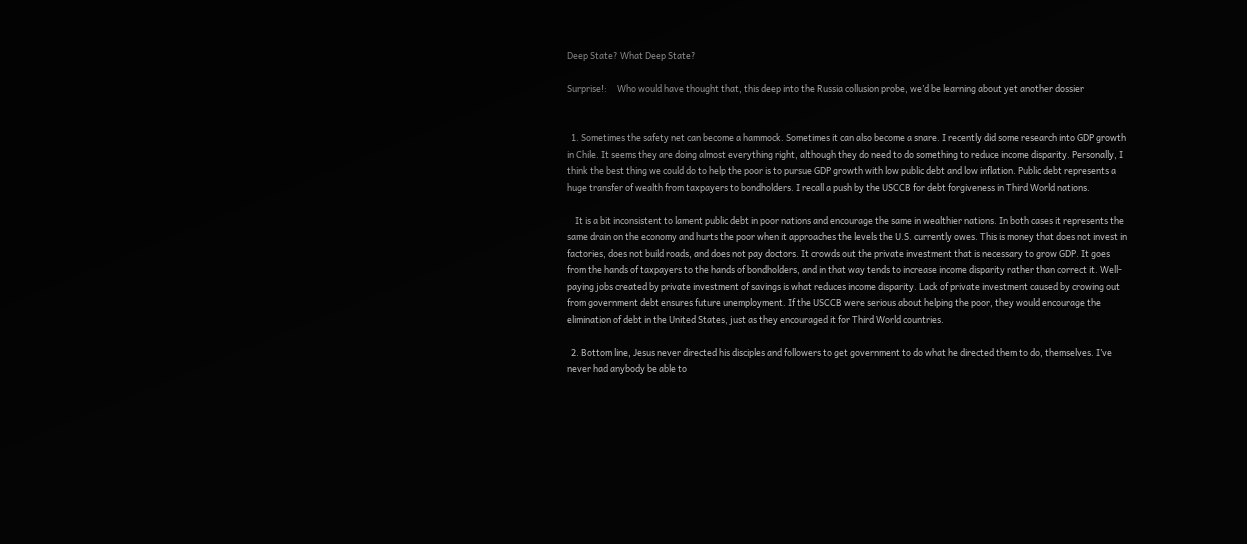Deep State? What Deep State?

Surprise!:     Who would have thought that, this deep into the Russia collusion probe, we’d be learning about yet another dossier


  1. Sometimes the safety net can become a hammock. Sometimes it can also become a snare. I recently did some research into GDP growth in Chile. It seems they are doing almost everything right, although they do need to do something to reduce income disparity. Personally, I think the best thing we could do to help the poor is to pursue GDP growth with low public debt and low inflation. Public debt represents a huge transfer of wealth from taxpayers to bondholders. I recall a push by the USCCB for debt forgiveness in Third World nations.

    It is a bit inconsistent to lament public debt in poor nations and encourage the same in wealthier nations. In both cases it represents the same drain on the economy and hurts the poor when it approaches the levels the U.S. currently owes. This is money that does not invest in factories, does not build roads, and does not pay doctors. It crowds out the private investment that is necessary to grow GDP. It goes from the hands of taxpayers to the hands of bondholders, and in that way tends to increase income disparity rather than correct it. Well-paying jobs created by private investment of savings is what reduces income disparity. Lack of private investment caused by crowing out from government debt ensures future unemployment. If the USCCB were serious about helping the poor, they would encourage the elimination of debt in the United States, just as they encouraged it for Third World countries.

  2. Bottom line, Jesus never directed his disciples and followers to get government to do what he directed them to do, themselves. I’ve never had anybody be able to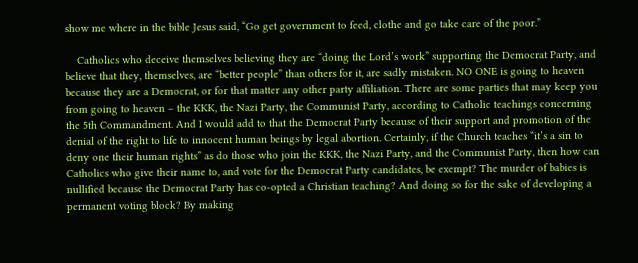show me where in the bible Jesus said, “Go get government to feed, clothe and go take care of the poor.”

    Catholics who deceive themselves believing they are “doing the Lord’s work” supporting the Democrat Party, and believe that they, themselves, are “better people” than others for it, are sadly mistaken. NO ONE is going to heaven because they are a Democrat, or for that matter any other party affiliation. There are some parties that may keep you from going to heaven – the KKK, the Nazi Party, the Communist Party, according to Catholic teachings concerning the 5th Commandment. And I would add to that the Democrat Party because of their support and promotion of the denial of the right to life to innocent human beings by legal abortion. Certainly, if the Church teaches “it’s a sin to deny one their human rights” as do those who join the KKK, the Nazi Party, and the Communist Party, then how can Catholics who give their name to, and vote for the Democrat Party candidates, be exempt? The murder of babies is nullified because the Democrat Party has co-opted a Christian teaching? And doing so for the sake of developing a permanent voting block? By making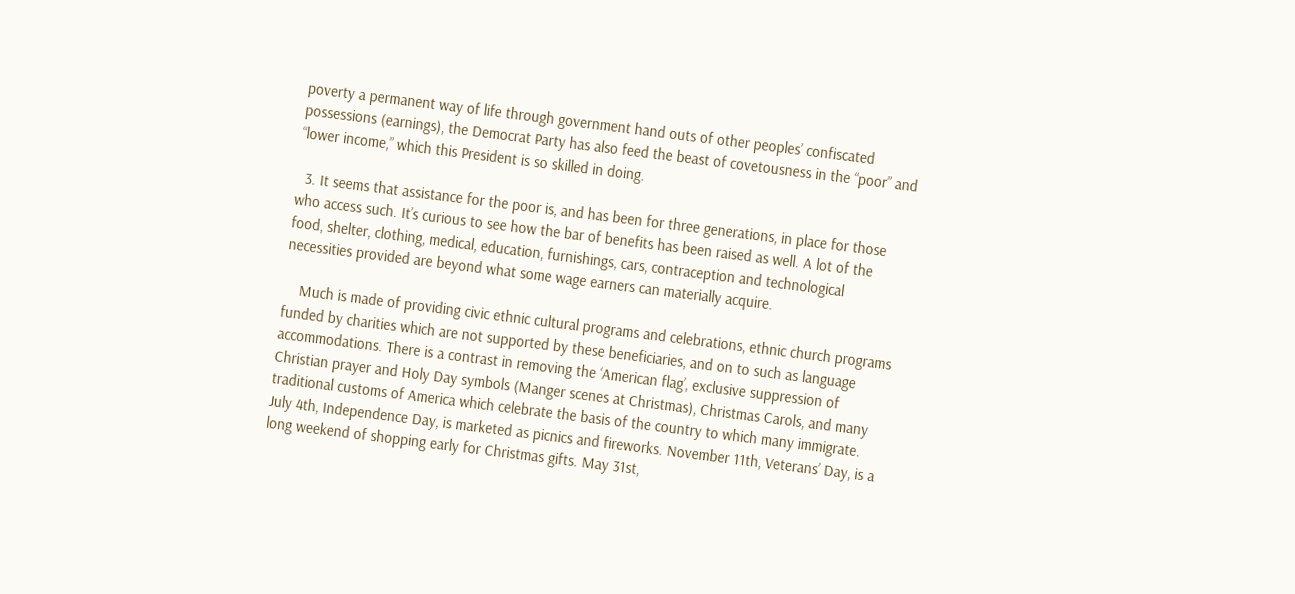poverty a permanent way of life through government hand outs of other peoples’ confiscated possessions (earnings), the Democrat Party has also feed the beast of covetousness in the “poor” and “lower income,” which this President is so skilled in doing.

  3. It seems that assistance for the poor is, and has been for three generations, in place for those who access such. It’s curious to see how the bar of benefits has been raised as well. A lot of the food, shelter, clothing, medical, education, furnishings, cars, contraception and technological necessities provided are beyond what some wage earners can materially acquire.

    Much is made of providing civic ethnic cultural programs and celebrations, ethnic church programs funded by charities which are not supported by these beneficiaries, and on to such as language accommodations. There is a contrast in removing the ‘American flag’, exclusive suppression of Christian prayer and Holy Day symbols (Manger scenes at Christmas), Christmas Carols, and many traditional customs of America which celebrate the basis of the country to which many immigrate. July 4th, Independence Day, is marketed as picnics and fireworks. November 11th, Veterans’ Day, is a long weekend of shopping early for Christmas gifts. May 31st,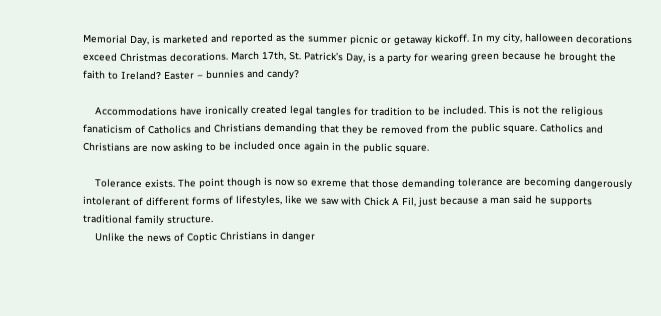Memorial Day, is marketed and reported as the summer picnic or getaway kickoff. In my city, halloween decorations exceed Christmas decorations. March 17th, St. Patrick’s Day, is a party for wearing green because he brought the faith to Ireland? Easter – bunnies and candy?

    Accommodations have ironically created legal tangles for tradition to be included. This is not the religious fanaticism of Catholics and Christians demanding that they be removed from the public square. Catholics and Christians are now asking to be included once again in the public square.

    Tolerance exists. The point though is now so exreme that those demanding tolerance are becoming dangerously intolerant of different forms of lifestyles, like we saw with Chick A Fil, just because a man said he supports traditional family structure.
    Unlike the news of Coptic Christians in danger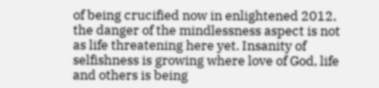of being crucified now in enlightened 2012, the danger of the mindlessness aspect is not as life threatening here yet. Insanity of selfishness is growing where love of God, life and others is being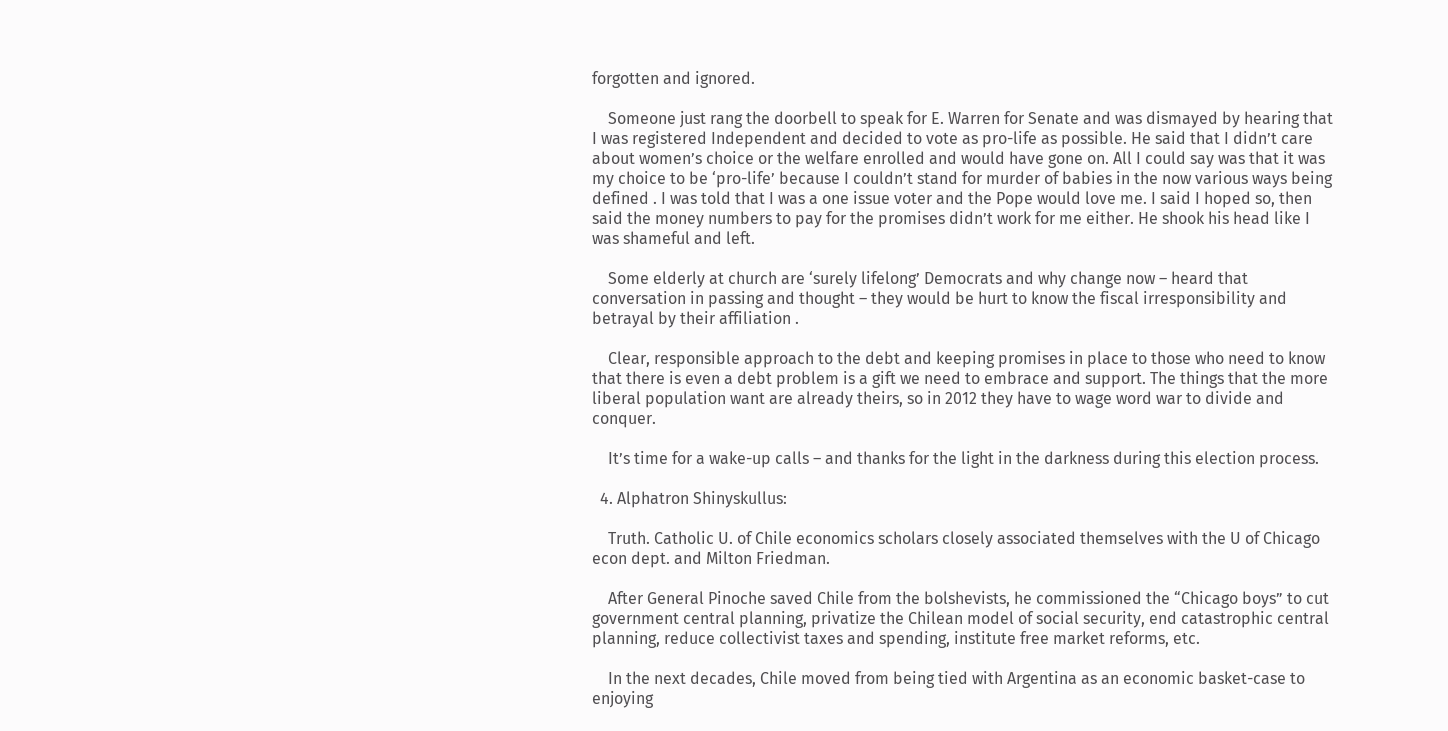forgotten and ignored.

    Someone just rang the doorbell to speak for E. Warren for Senate and was dismayed by hearing that I was registered Independent and decided to vote as pro-life as possible. He said that I didn’t care about women’s choice or the welfare enrolled and would have gone on. All I could say was that it was my choice to be ‘pro-life’ because I couldn’t stand for murder of babies in the now various ways being defined . I was told that I was a one issue voter and the Pope would love me. I said I hoped so, then said the money numbers to pay for the promises didn’t work for me either. He shook his head like I was shameful and left.

    Some elderly at church are ‘surely lifelong’ Democrats and why change now – heard that conversation in passing and thought – they would be hurt to know the fiscal irresponsibility and betrayal by their affiliation .

    Clear, responsible approach to the debt and keeping promises in place to those who need to know that there is even a debt problem is a gift we need to embrace and support. The things that the more liberal population want are already theirs, so in 2012 they have to wage word war to divide and conquer.

    It’s time for a wake-up calls – and thanks for the light in the darkness during this election process.

  4. Alphatron Shinyskullus:

    Truth. Catholic U. of Chile economics scholars closely associated themselves with the U of Chicago econ dept. and Milton Friedman.

    After General Pinoche saved Chile from the bolshevists, he commissioned the “Chicago boys” to cut government central planning, privatize the Chilean model of social security, end catastrophic central planning, reduce collectivist taxes and spending, institute free market reforms, etc.

    In the next decades, Chile moved from being tied with Argentina as an economic basket-case to enjoying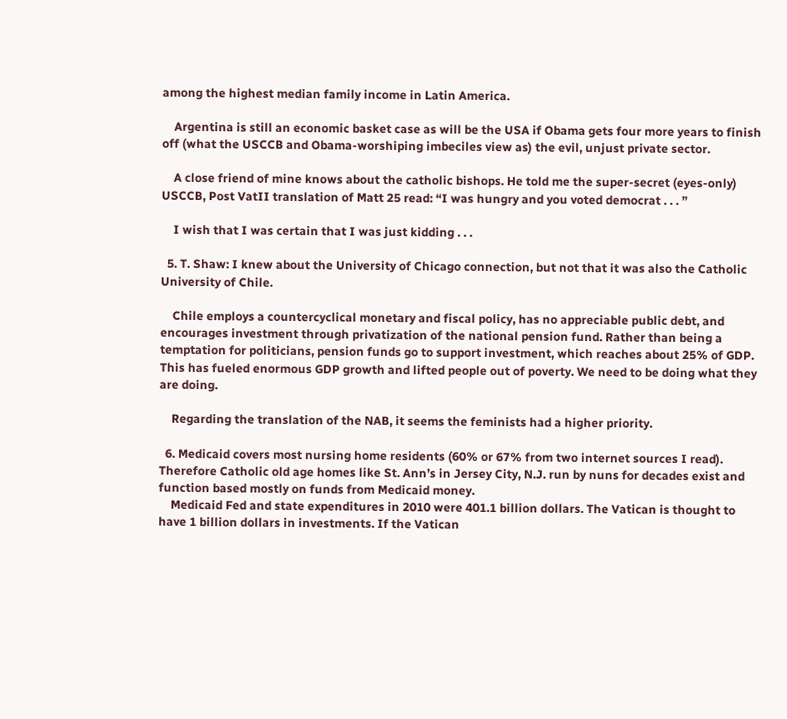among the highest median family income in Latin America.

    Argentina is still an economic basket case as will be the USA if Obama gets four more years to finish off (what the USCCB and Obama-worshiping imbeciles view as) the evil, unjust private sector.

    A close friend of mine knows about the catholic bishops. He told me the super-secret (eyes-only) USCCB, Post VatII translation of Matt 25 read: “I was hungry and you voted democrat . . . ”

    I wish that I was certain that I was just kidding . . .

  5. T. Shaw: I knew about the University of Chicago connection, but not that it was also the Catholic University of Chile.

    Chile employs a countercyclical monetary and fiscal policy, has no appreciable public debt, and encourages investment through privatization of the national pension fund. Rather than being a temptation for politicians, pension funds go to support investment, which reaches about 25% of GDP. This has fueled enormous GDP growth and lifted people out of poverty. We need to be doing what they are doing.

    Regarding the translation of the NAB, it seems the feminists had a higher priority.

  6. Medicaid covers most nursing home residents (60% or 67% from two internet sources I read). Therefore Catholic old age homes like St. Ann’s in Jersey City, N.J. run by nuns for decades exist and function based mostly on funds from Medicaid money.
    Medicaid Fed and state expenditures in 2010 were 401.1 billion dollars. The Vatican is thought to have 1 billion dollars in investments. If the Vatican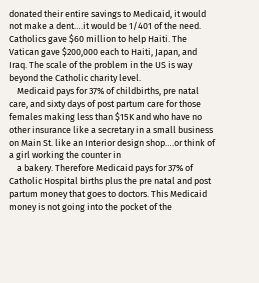donated their entire savings to Medicaid, it would not make a dent….it would be 1/401 of the need. Catholics gave $60 million to help Haiti. The Vatican gave $200,000 each to Haiti, Japan, and Iraq. The scale of the problem in the US is way beyond the Catholic charity level.
    Medicaid pays for 37% of childbirths, pre natal care, and sixty days of post partum care for those females making less than $15K and who have no other insurance like a secretary in a small business on Main St. like an Interior design shop….or think of a girl working the counter in
    a bakery. Therefore Medicaid pays for 37% of Catholic Hospital births plus the pre natal and post partum money that goes to doctors. This Medicaid money is not going into the pocket of the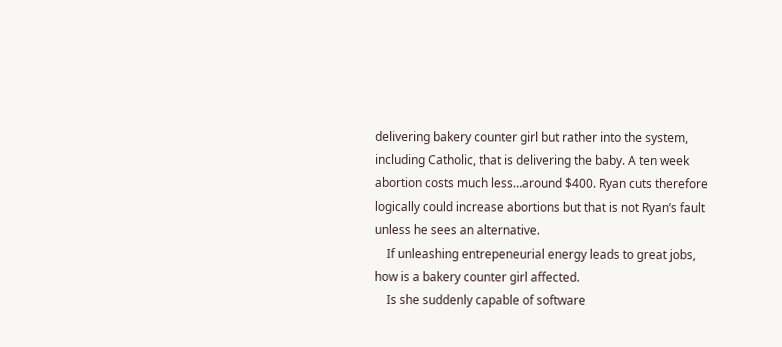delivering bakery counter girl but rather into the system, including Catholic, that is delivering the baby. A ten week abortion costs much less…around $400. Ryan cuts therefore logically could increase abortions but that is not Ryan’s fault unless he sees an alternative.
    If unleashing entrepeneurial energy leads to great jobs, how is a bakery counter girl affected.
    Is she suddenly capable of software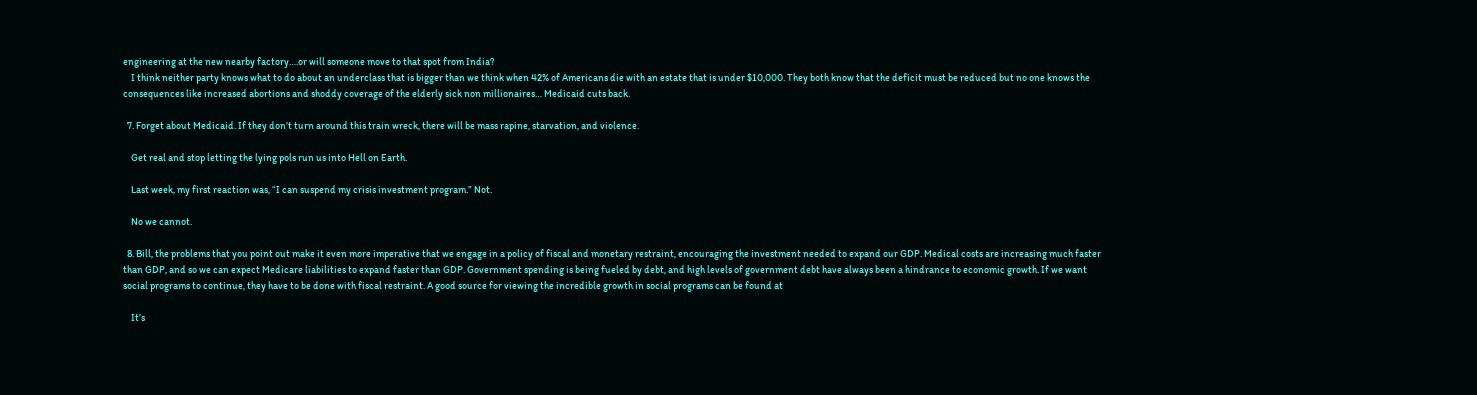engineering at the new nearby factory….or will someone move to that spot from India?
    I think neither party knows what to do about an underclass that is bigger than we think when 42% of Americans die with an estate that is under $10,000. They both know that the deficit must be reduced but no one knows the consequences like increased abortions and shoddy coverage of the elderly sick non millionaires… Medicaid cuts back.

  7. Forget about Medicaid. If they don’t turn around this train wreck, there will be mass rapine, starvation, and violence.

    Get real and stop letting the lying pols run us into Hell on Earth.

    Last week, my first reaction was, “I can suspend my crisis investment program.” Not.

    No we cannot.

  8. Bill, the problems that you point out make it even more imperative that we engage in a policy of fiscal and monetary restraint, encouraging the investment needed to expand our GDP. Medical costs are increasing much faster than GDP, and so we can expect Medicare liabilities to expand faster than GDP. Government spending is being fueled by debt, and high levels of government debt have always been a hindrance to economic growth. If we want social programs to continue, they have to be done with fiscal restraint. A good source for viewing the incredible growth in social programs can be found at

    It’s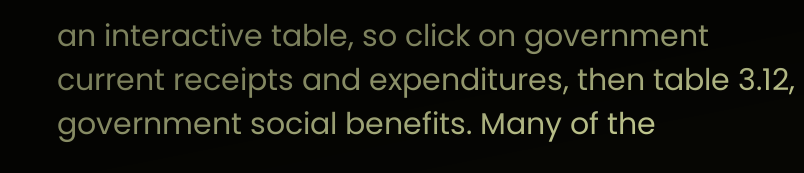an interactive table, so click on government current receipts and expenditures, then table 3.12, government social benefits. Many of the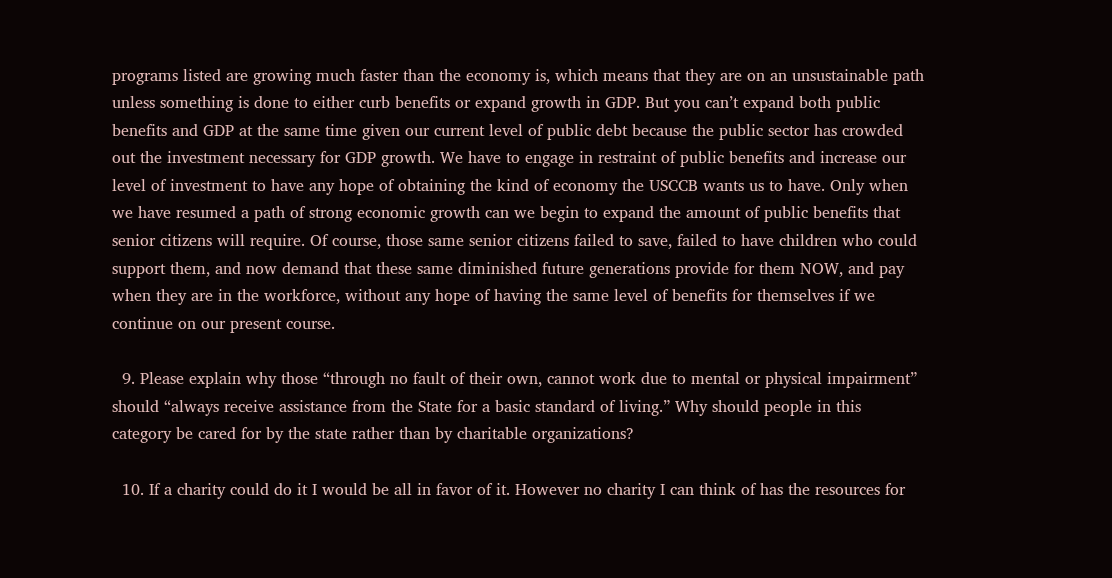programs listed are growing much faster than the economy is, which means that they are on an unsustainable path unless something is done to either curb benefits or expand growth in GDP. But you can’t expand both public benefits and GDP at the same time given our current level of public debt because the public sector has crowded out the investment necessary for GDP growth. We have to engage in restraint of public benefits and increase our level of investment to have any hope of obtaining the kind of economy the USCCB wants us to have. Only when we have resumed a path of strong economic growth can we begin to expand the amount of public benefits that senior citizens will require. Of course, those same senior citizens failed to save, failed to have children who could support them, and now demand that these same diminished future generations provide for them NOW, and pay when they are in the workforce, without any hope of having the same level of benefits for themselves if we continue on our present course.

  9. Please explain why those “through no fault of their own, cannot work due to mental or physical impairment” should “always receive assistance from the State for a basic standard of living.” Why should people in this category be cared for by the state rather than by charitable organizations?

  10. If a charity could do it I would be all in favor of it. However no charity I can think of has the resources for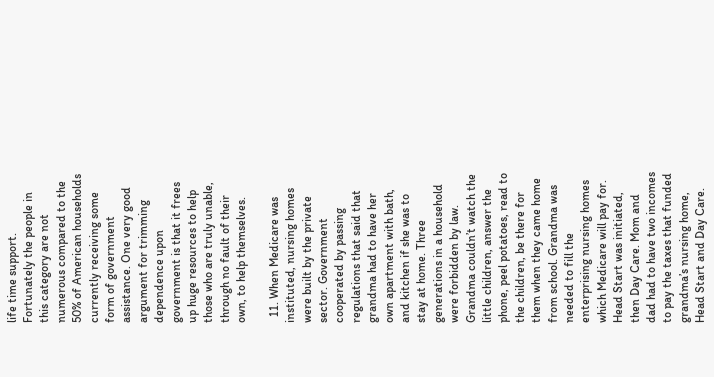life time support. Fortunately the people in this category are not numerous compared to the 50% of American households currently receiving some form of government assistance. One very good argument for trimming dependence upon government is that it frees up huge resources to help those who are truly unable, through no fault of their own, to help themselves.

  11. When Medicare was instituted, nursing homes were built by the private sector. Government cooperated by passing regulations that said that grandma had to have her own apartment with bath, and kitchen if she was to stay at home. Three generations in a household were forbidden by law. Grandma couldn’t watch the little children, answer the phone, peel potatoes, read to the children, be there for them when they came home from school. Grandma was needed to fill the enterprising nursing homes which Medicare will pay for. Head Start was initiated, then Day Care. Mom and dad had to have two incomes to pay the taxes that funded grandma’s nursing home, Head Start and Day Care.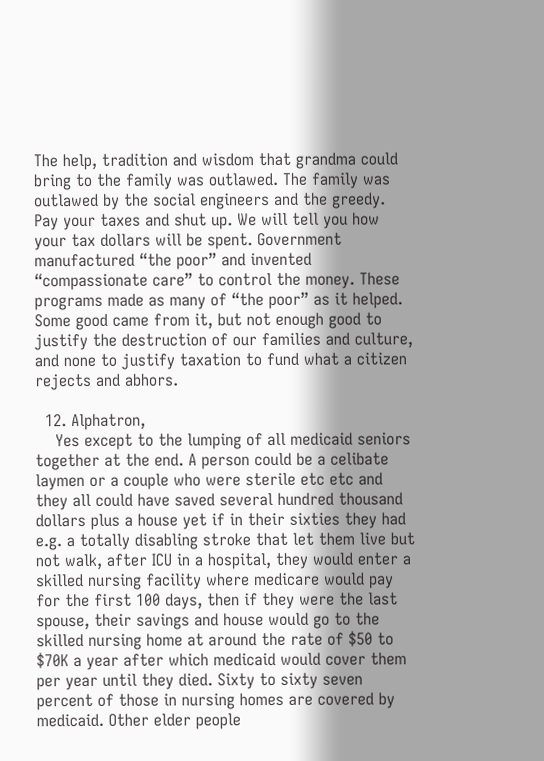The help, tradition and wisdom that grandma could bring to the family was outlawed. The family was outlawed by the social engineers and the greedy. Pay your taxes and shut up. We will tell you how your tax dollars will be spent. Government manufactured “the poor” and invented “compassionate care” to control the money. These programs made as many of “the poor” as it helped. Some good came from it, but not enough good to justify the destruction of our families and culture, and none to justify taxation to fund what a citizen rejects and abhors.

  12. Alphatron,
    Yes except to the lumping of all medicaid seniors together at the end. A person could be a celibate laymen or a couple who were sterile etc etc and they all could have saved several hundred thousand dollars plus a house yet if in their sixties they had e.g. a totally disabling stroke that let them live but not walk, after ICU in a hospital, they would enter a skilled nursing facility where medicare would pay for the first 100 days, then if they were the last spouse, their savings and house would go to the skilled nursing home at around the rate of $50 to $70K a year after which medicaid would cover them per year until they died. Sixty to sixty seven percent of those in nursing homes are covered by medicaid. Other elder people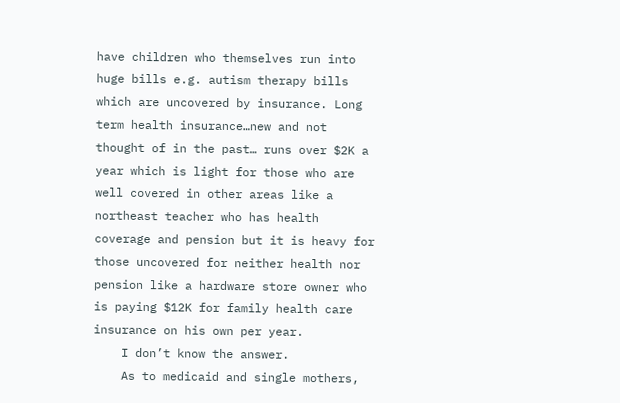have children who themselves run into huge bills e.g. autism therapy bills which are uncovered by insurance. Long term health insurance…new and not thought of in the past… runs over $2K a year which is light for those who are well covered in other areas like a northeast teacher who has health coverage and pension but it is heavy for those uncovered for neither health nor pension like a hardware store owner who is paying $12K for family health care insurance on his own per year.
    I don’t know the answer.
    As to medicaid and single mothers,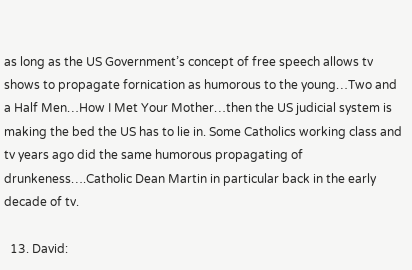as long as the US Government’s concept of free speech allows tv shows to propagate fornication as humorous to the young…Two and a Half Men…How I Met Your Mother…then the US judicial system is making the bed the US has to lie in. Some Catholics working class and tv years ago did the same humorous propagating of drunkeness….Catholic Dean Martin in particular back in the early decade of tv.

  13. David: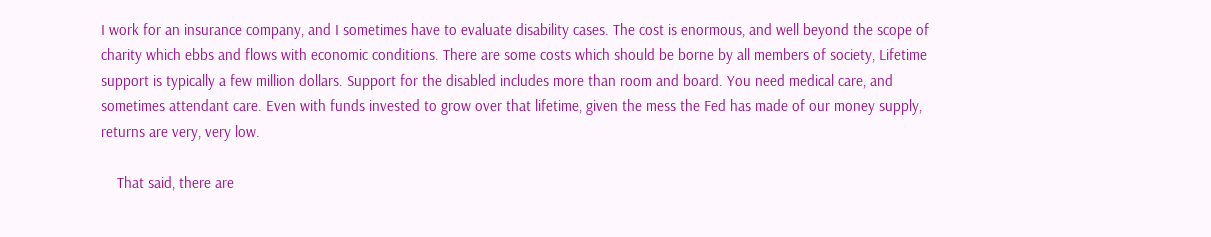I work for an insurance company, and I sometimes have to evaluate disability cases. The cost is enormous, and well beyond the scope of charity which ebbs and flows with economic conditions. There are some costs which should be borne by all members of society, Lifetime support is typically a few million dollars. Support for the disabled includes more than room and board. You need medical care, and sometimes attendant care. Even with funds invested to grow over that lifetime, given the mess the Fed has made of our money supply, returns are very, very low.

    That said, there are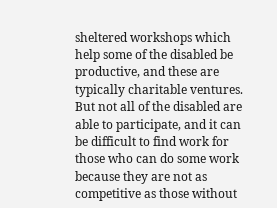sheltered workshops which help some of the disabled be productive, and these are typically charitable ventures. But not all of the disabled are able to participate, and it can be difficult to find work for those who can do some work because they are not as competitive as those without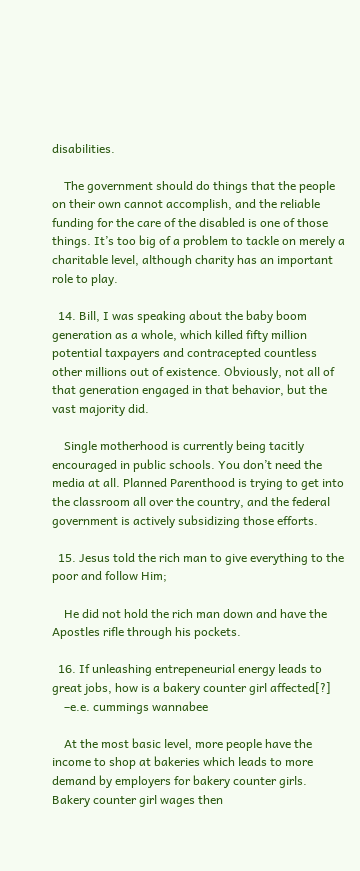disabilities.

    The government should do things that the people on their own cannot accomplish, and the reliable funding for the care of the disabled is one of those things. It’s too big of a problem to tackle on merely a charitable level, although charity has an important role to play.

  14. Bill, I was speaking about the baby boom generation as a whole, which killed fifty million potential taxpayers and contracepted countless other millions out of existence. Obviously, not all of that generation engaged in that behavior, but the vast majority did.

    Single motherhood is currently being tacitly encouraged in public schools. You don’t need the media at all. Planned Parenthood is trying to get into the classroom all over the country, and the federal government is actively subsidizing those efforts.

  15. Jesus told the rich man to give everything to the poor and follow Him;

    He did not hold the rich man down and have the Apostles rifle through his pockets.

  16. If unleashing entrepeneurial energy leads to great jobs, how is a bakery counter girl affected[?]
    –e.e. cummings wannabee

    At the most basic level, more people have the income to shop at bakeries which leads to more demand by employers for bakery counter girls. Bakery counter girl wages then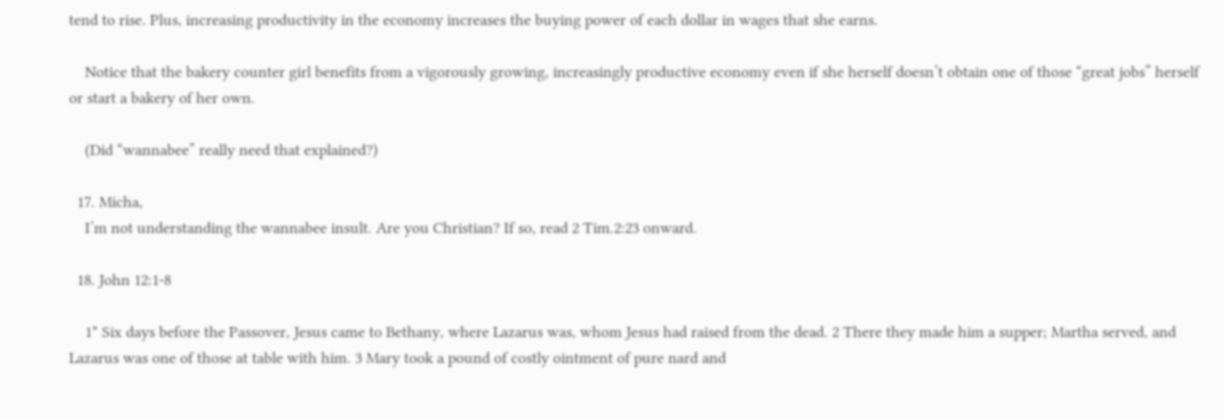tend to rise. Plus, increasing productivity in the economy increases the buying power of each dollar in wages that she earns.

    Notice that the bakery counter girl benefits from a vigorously growing, increasingly productive economy even if she herself doesn’t obtain one of those “great jobs” herself or start a bakery of her own.

    (Did “wannabee” really need that explained?)

  17. Micha,
    I’m not understanding the wannabee insult. Are you Christian? If so, read 2 Tim.2:23 onward.

  18. John 12:1-8

    1* Six days before the Passover, Jesus came to Bethany, where Lazarus was, whom Jesus had raised from the dead. 2 There they made him a supper; Martha served, and Lazarus was one of those at table with him. 3 Mary took a pound of costly ointment of pure nard and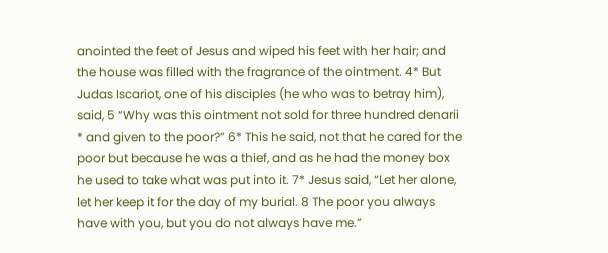anointed the feet of Jesus and wiped his feet with her hair; and the house was filled with the fragrance of the ointment. 4* But Judas Iscariot, one of his disciples (he who was to betray him), said, 5 “Why was this ointment not sold for three hundred denarii * and given to the poor?” 6* This he said, not that he cared for the poor but because he was a thief, and as he had the money box he used to take what was put into it. 7* Jesus said, “Let her alone, let her keep it for the day of my burial. 8 The poor you always have with you, but you do not always have me.”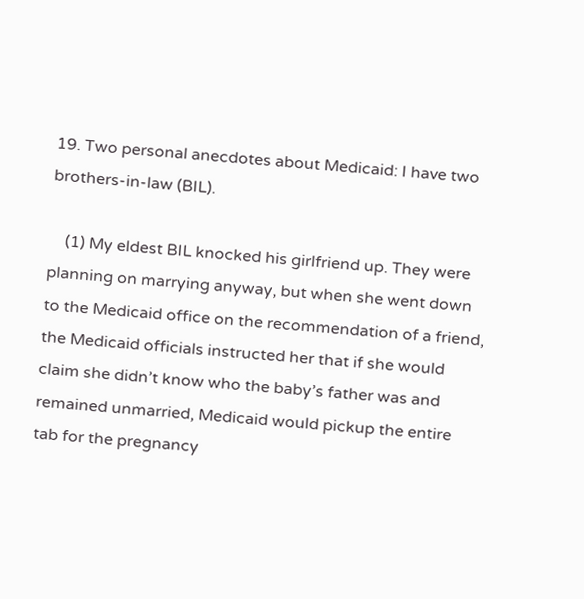19. Two personal anecdotes about Medicaid: I have two brothers-in-law (BIL).

    (1) My eldest BIL knocked his girlfriend up. They were planning on marrying anyway, but when she went down to the Medicaid office on the recommendation of a friend, the Medicaid officials instructed her that if she would claim she didn’t know who the baby’s father was and remained unmarried, Medicaid would pickup the entire tab for the pregnancy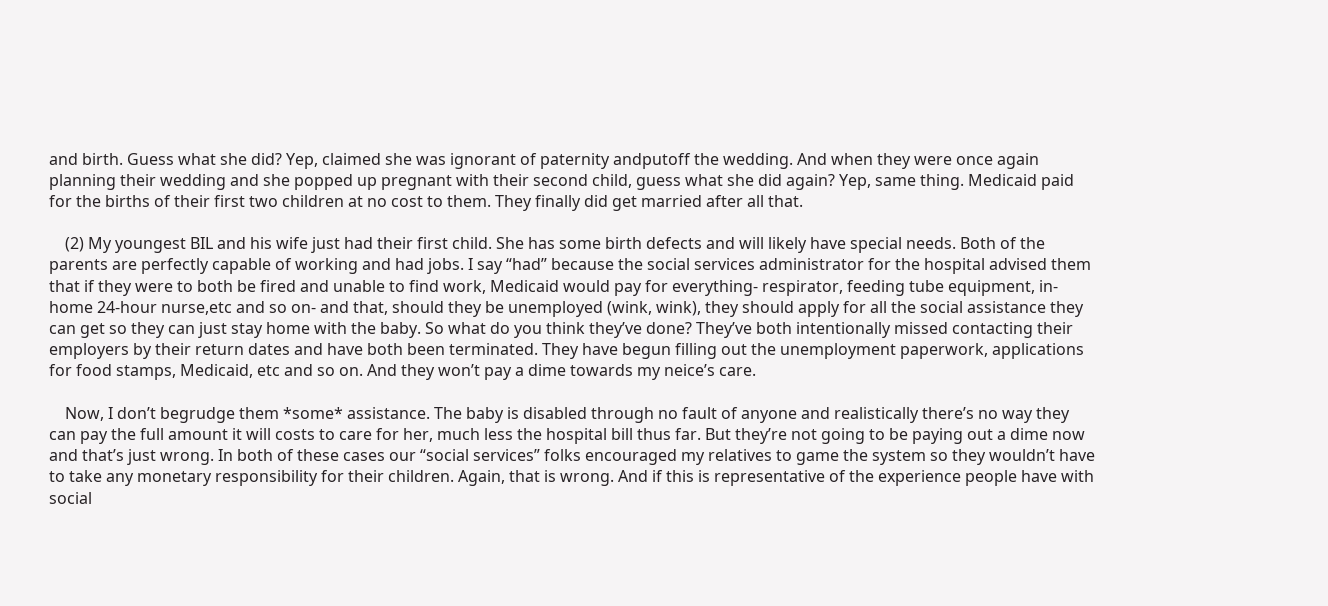and birth. Guess what she did? Yep, claimed she was ignorant of paternity andputoff the wedding. And when they were once again planning their wedding and she popped up pregnant with their second child, guess what she did again? Yep, same thing. Medicaid paid for the births of their first two children at no cost to them. They finally did get married after all that.

    (2) My youngest BIL and his wife just had their first child. She has some birth defects and will likely have special needs. Both of the parents are perfectly capable of working and had jobs. I say “had” because the social services administrator for the hospital advised them that if they were to both be fired and unable to find work, Medicaid would pay for everything- respirator, feeding tube equipment, in-home 24-hour nurse,etc and so on- and that, should they be unemployed (wink, wink), they should apply for all the social assistance they can get so they can just stay home with the baby. So what do you think they’ve done? They’ve both intentionally missed contacting their employers by their return dates and have both been terminated. They have begun filling out the unemployment paperwork, applications for food stamps, Medicaid, etc and so on. And they won’t pay a dime towards my neice’s care.

    Now, I don’t begrudge them *some* assistance. The baby is disabled through no fault of anyone and realistically there’s no way they can pay the full amount it will costs to care for her, much less the hospital bill thus far. But they’re not going to be paying out a dime now and that’s just wrong. In both of these cases our “social services” folks encouraged my relatives to game the system so they wouldn’t have to take any monetary responsibility for their children. Again, that is wrong. And if this is representative of the experience people have with social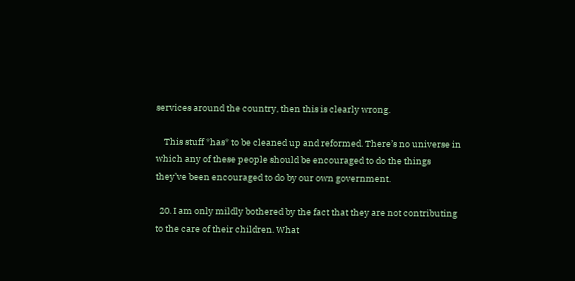services around the country, then this is clearly wrong.

    This stuff *has* to be cleaned up and reformed. There’s no universe in which any of these people should be encouraged to do the things they’ve been encouraged to do by our own government.

  20. I am only mildly bothered by the fact that they are not contributing to the care of their children. What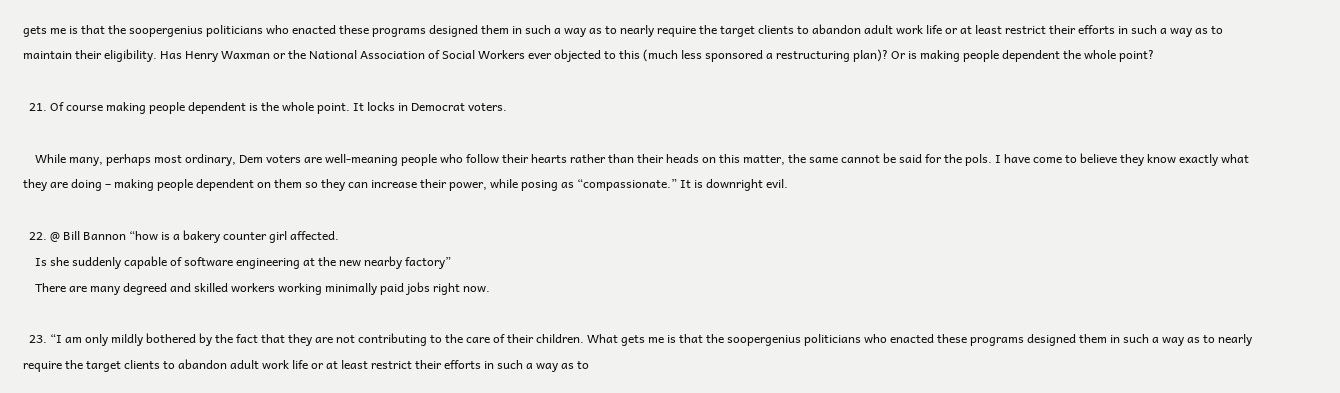gets me is that the soopergenius politicians who enacted these programs designed them in such a way as to nearly require the target clients to abandon adult work life or at least restrict their efforts in such a way as to maintain their eligibility. Has Henry Waxman or the National Association of Social Workers ever objected to this (much less sponsored a restructuring plan)? Or is making people dependent the whole point?

  21. Of course making people dependent is the whole point. It locks in Democrat voters.

    While many, perhaps most ordinary, Dem voters are well-meaning people who follow their hearts rather than their heads on this matter, the same cannot be said for the pols. I have come to believe they know exactly what they are doing – making people dependent on them so they can increase their power, while posing as “compassionate.” It is downright evil.

  22. @ Bill Bannon “how is a bakery counter girl affected.
    Is she suddenly capable of software engineering at the new nearby factory”
    There are many degreed and skilled workers working minimally paid jobs right now.

  23. “I am only mildly bothered by the fact that they are not contributing to the care of their children. What gets me is that the soopergenius politicians who enacted these programs designed them in such a way as to nearly require the target clients to abandon adult work life or at least restrict their efforts in such a way as to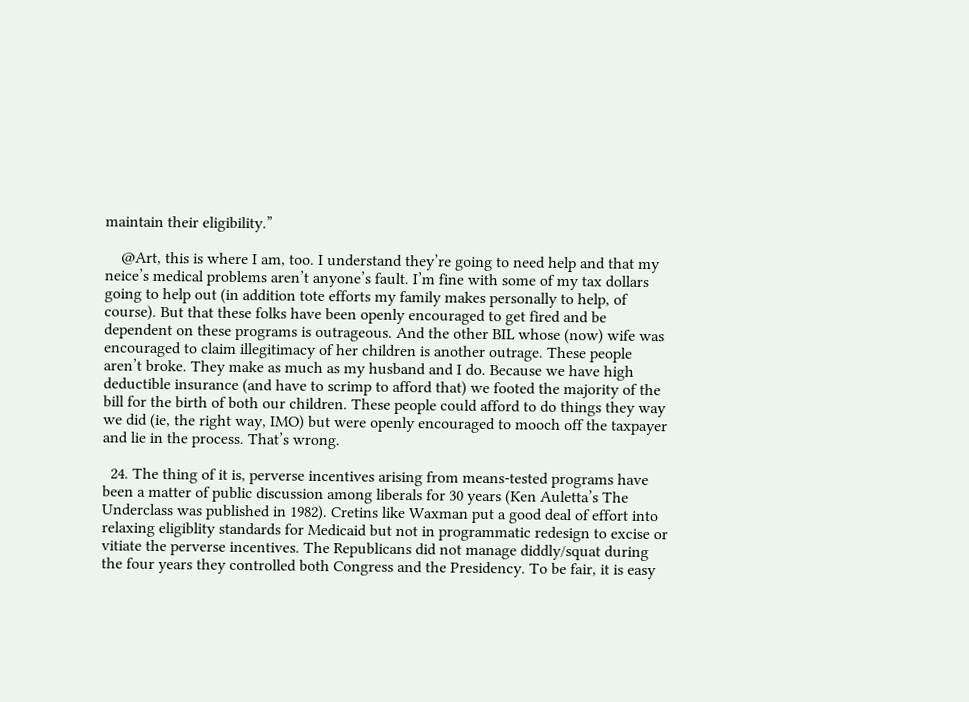maintain their eligibility.”

    @Art, this is where I am, too. I understand they’re going to need help and that my neice’s medical problems aren’t anyone’s fault. I’m fine with some of my tax dollars going to help out (in addition tote efforts my family makes personally to help, of course). But that these folks have been openly encouraged to get fired and be dependent on these programs is outrageous. And the other BIL whose (now) wife was encouraged to claim illegitimacy of her children is another outrage. These people aren’t broke. They make as much as my husband and I do. Because we have high deductible insurance (and have to scrimp to afford that) we footed the majority of the bill for the birth of both our children. These people could afford to do things they way we did (ie, the right way, IMO) but were openly encouraged to mooch off the taxpayer and lie in the process. That’s wrong.

  24. The thing of it is, perverse incentives arising from means-tested programs have been a matter of public discussion among liberals for 30 years (Ken Auletta’s The Underclass was published in 1982). Cretins like Waxman put a good deal of effort into relaxing eligiblity standards for Medicaid but not in programmatic redesign to excise or vitiate the perverse incentives. The Republicans did not manage diddly/squat during the four years they controlled both Congress and the Presidency. To be fair, it is easy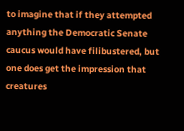to imagine that if they attempted anything the Democratic Senate caucus would have filibustered, but one does get the impression that creatures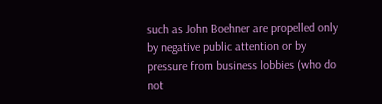such as John Boehner are propelled only by negative public attention or by pressure from business lobbies (who do not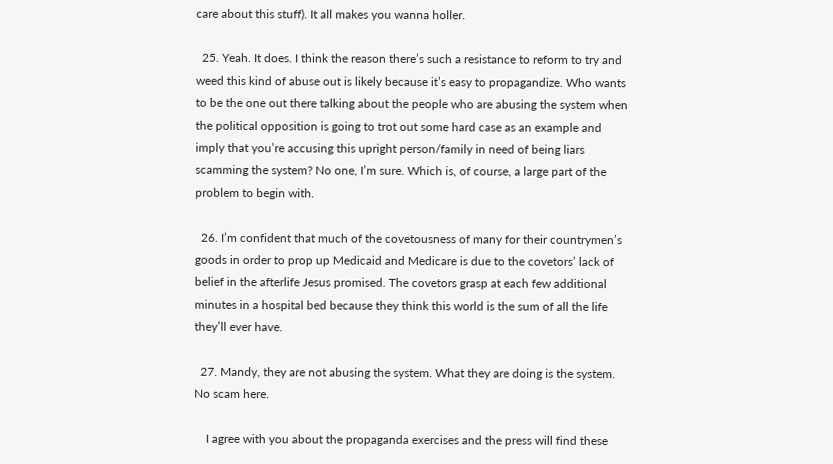care about this stuff). It all makes you wanna holler.

  25. Yeah. It does. I think the reason there’s such a resistance to reform to try and weed this kind of abuse out is likely because it’s easy to propagandize. Who wants to be the one out there talking about the people who are abusing the system when the political opposition is going to trot out some hard case as an example and imply that you’re accusing this upright person/family in need of being liars scamming the system? No one, I’m sure. Which is, of course, a large part of the problem to begin with.

  26. I’m confident that much of the covetousness of many for their countrymen’s goods in order to prop up Medicaid and Medicare is due to the covetors’ lack of belief in the afterlife Jesus promised. The covetors grasp at each few additional minutes in a hospital bed because they think this world is the sum of all the life they’ll ever have.

  27. Mandy, they are not abusing the system. What they are doing is the system. No scam here.

    I agree with you about the propaganda exercises and the press will find these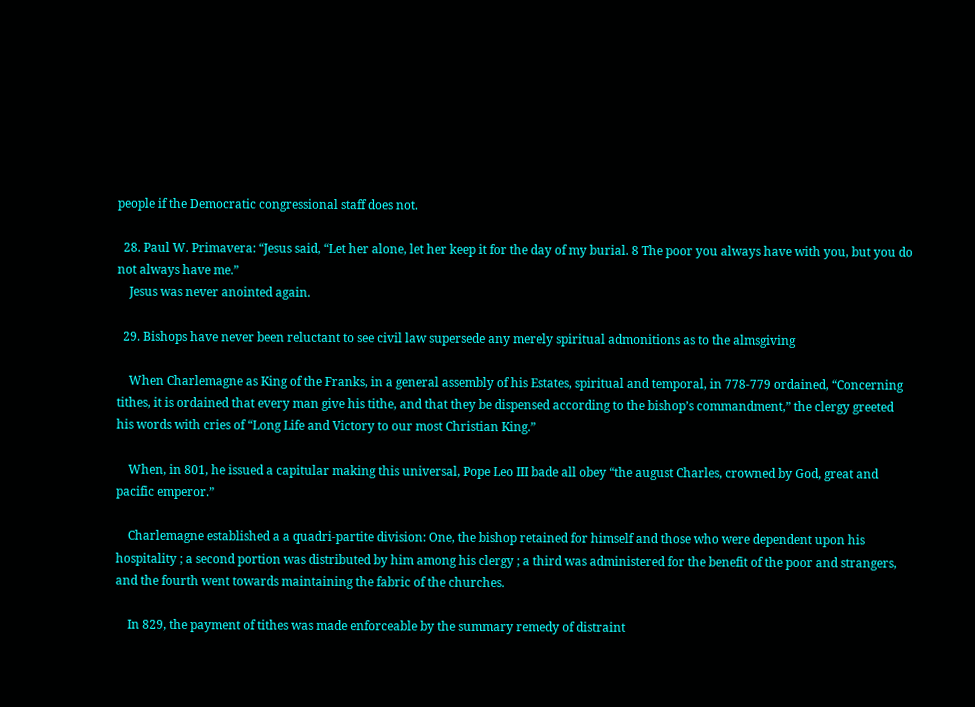people if the Democratic congressional staff does not.

  28. Paul W. Primavera: “Jesus said, “Let her alone, let her keep it for the day of my burial. 8 The poor you always have with you, but you do not always have me.”
    Jesus was never anointed again.

  29. Bishops have never been reluctant to see civil law supersede any merely spiritual admonitions as to the almsgiving

    When Charlemagne as King of the Franks, in a general assembly of his Estates, spiritual and temporal, in 778-779 ordained, “Concerning tithes, it is ordained that every man give his tithe, and that they be dispensed according to the bishop’s commandment,” the clergy greeted his words with cries of “Long Life and Victory to our most Christian King.”

    When, in 801, he issued a capitular making this universal, Pope Leo III bade all obey “the august Charles, crowned by God, great and pacific emperor.”

    Charlemagne established a a quadri-partite division: One, the bishop retained for himself and those who were dependent upon his hospitality ; a second portion was distributed by him among his clergy ; a third was administered for the benefit of the poor and strangers, and the fourth went towards maintaining the fabric of the churches.

    In 829, the payment of tithes was made enforceable by the summary remedy of distraint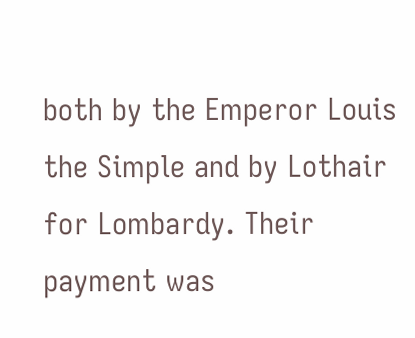both by the Emperor Louis the Simple and by Lothair for Lombardy. Their payment was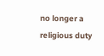no longer a religious duty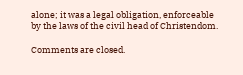alone; it was a legal obligation, enforceable by the laws of the civil head of Christendom.

Comments are closed.